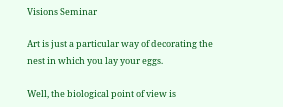Visions Seminar

Art is just a particular way of decorating the nest in which you lay your eggs.

Well, the biological point of view is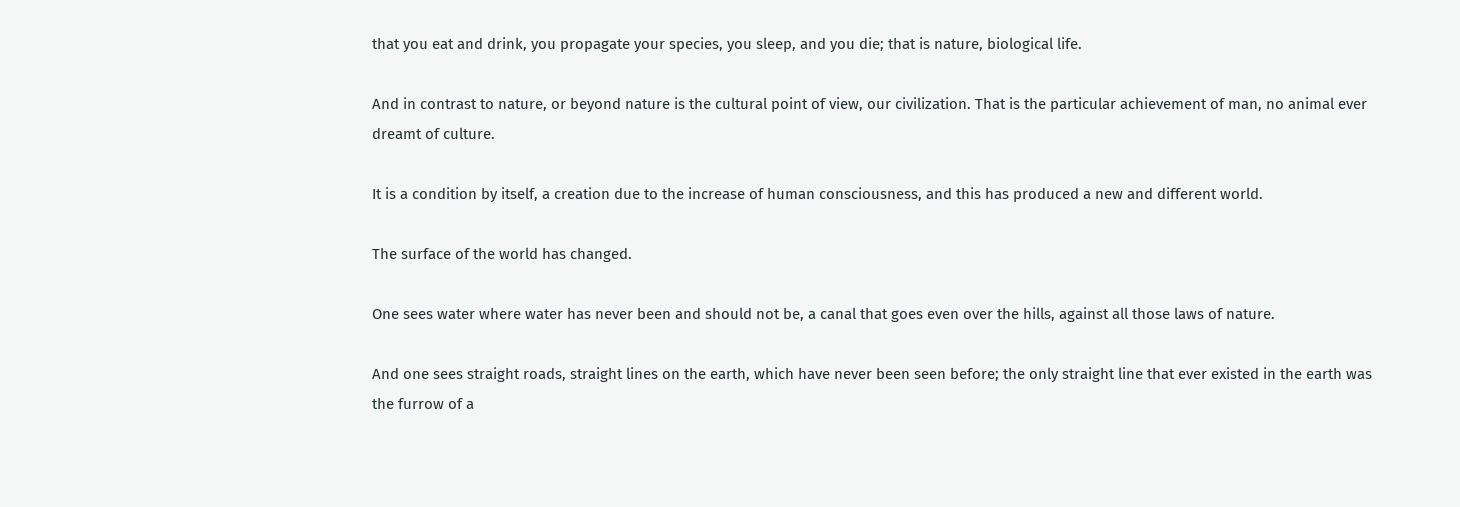that you eat and drink, you propagate your species, you sleep, and you die; that is nature, biological life.

And in contrast to nature, or beyond nature is the cultural point of view, our civilization. That is the particular achievement of man, no animal ever dreamt of culture.

It is a condition by itself, a creation due to the increase of human consciousness, and this has produced a new and different world.

The surface of the world has changed.

One sees water where water has never been and should not be, a canal that goes even over the hills, against all those laws of nature.

And one sees straight roads, straight lines on the earth, which have never been seen before; the only straight line that ever existed in the earth was the furrow of a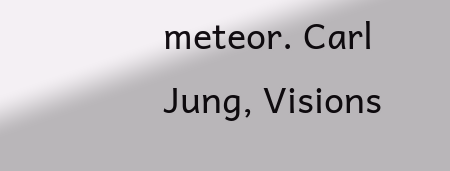meteor. Carl Jung, Visions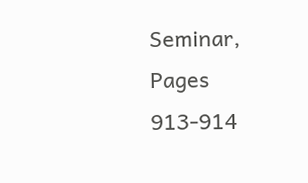Seminar, Pages 913-914